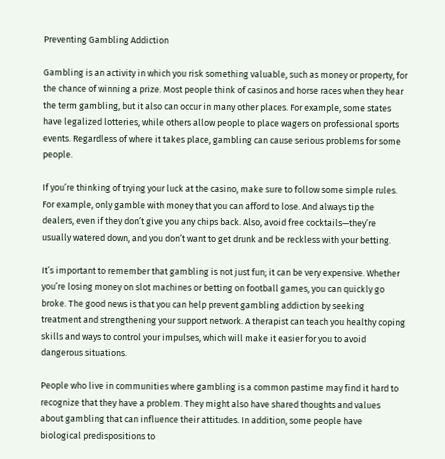Preventing Gambling Addiction

Gambling is an activity in which you risk something valuable, such as money or property, for the chance of winning a prize. Most people think of casinos and horse races when they hear the term gambling, but it also can occur in many other places. For example, some states have legalized lotteries, while others allow people to place wagers on professional sports events. Regardless of where it takes place, gambling can cause serious problems for some people.

If you’re thinking of trying your luck at the casino, make sure to follow some simple rules. For example, only gamble with money that you can afford to lose. And always tip the dealers, even if they don’t give you any chips back. Also, avoid free cocktails—they’re usually watered down, and you don’t want to get drunk and be reckless with your betting.

It’s important to remember that gambling is not just fun; it can be very expensive. Whether you’re losing money on slot machines or betting on football games, you can quickly go broke. The good news is that you can help prevent gambling addiction by seeking treatment and strengthening your support network. A therapist can teach you healthy coping skills and ways to control your impulses, which will make it easier for you to avoid dangerous situations.

People who live in communities where gambling is a common pastime may find it hard to recognize that they have a problem. They might also have shared thoughts and values about gambling that can influence their attitudes. In addition, some people have biological predispositions to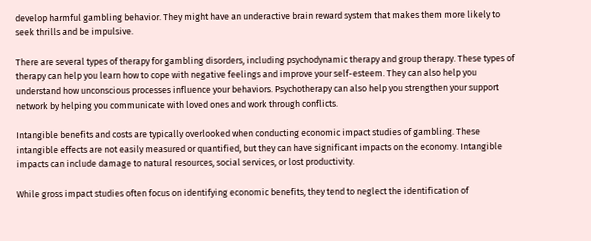develop harmful gambling behavior. They might have an underactive brain reward system that makes them more likely to seek thrills and be impulsive.

There are several types of therapy for gambling disorders, including psychodynamic therapy and group therapy. These types of therapy can help you learn how to cope with negative feelings and improve your self-esteem. They can also help you understand how unconscious processes influence your behaviors. Psychotherapy can also help you strengthen your support network by helping you communicate with loved ones and work through conflicts.

Intangible benefits and costs are typically overlooked when conducting economic impact studies of gambling. These intangible effects are not easily measured or quantified, but they can have significant impacts on the economy. Intangible impacts can include damage to natural resources, social services, or lost productivity.

While gross impact studies often focus on identifying economic benefits, they tend to neglect the identification of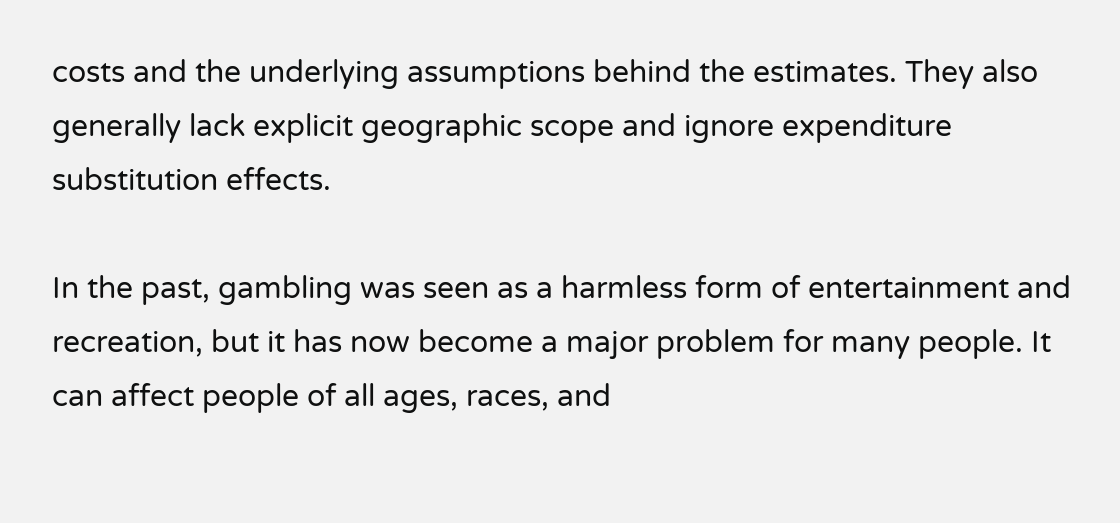costs and the underlying assumptions behind the estimates. They also generally lack explicit geographic scope and ignore expenditure substitution effects.

In the past, gambling was seen as a harmless form of entertainment and recreation, but it has now become a major problem for many people. It can affect people of all ages, races, and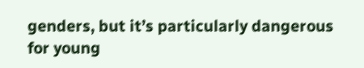genders, but it’s particularly dangerous for young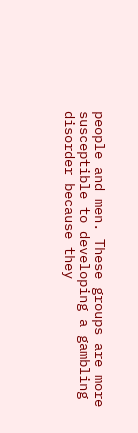people and men. These groups are more susceptible to developing a gambling disorder because they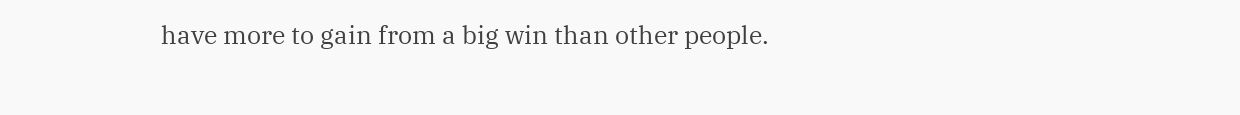have more to gain from a big win than other people.